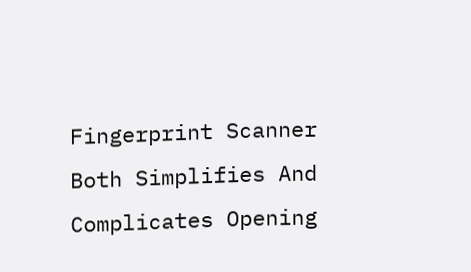Fingerprint Scanner Both Simplifies And Complicates Opening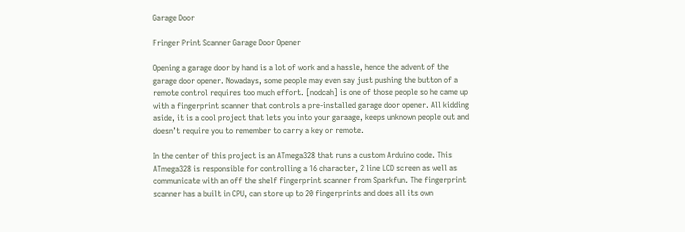Garage Door

Fringer Print Scanner Garage Door Opener

Opening a garage door by hand is a lot of work and a hassle, hence the advent of the garage door opener. Nowadays, some people may even say just pushing the button of a remote control requires too much effort. [nodcah] is one of those people so he came up with a fingerprint scanner that controls a pre-installed garage door opener. All kidding aside, it is a cool project that lets you into your garaage, keeps unknown people out and doesn’t require you to remember to carry a key or remote.

In the center of this project is an ATmega328 that runs a custom Arduino code. This ATmega328 is responsible for controlling a 16 character, 2 line LCD screen as well as communicate with an off the shelf fingerprint scanner from Sparkfun. The fingerprint scanner has a built in CPU, can store up to 20 fingerprints and does all its own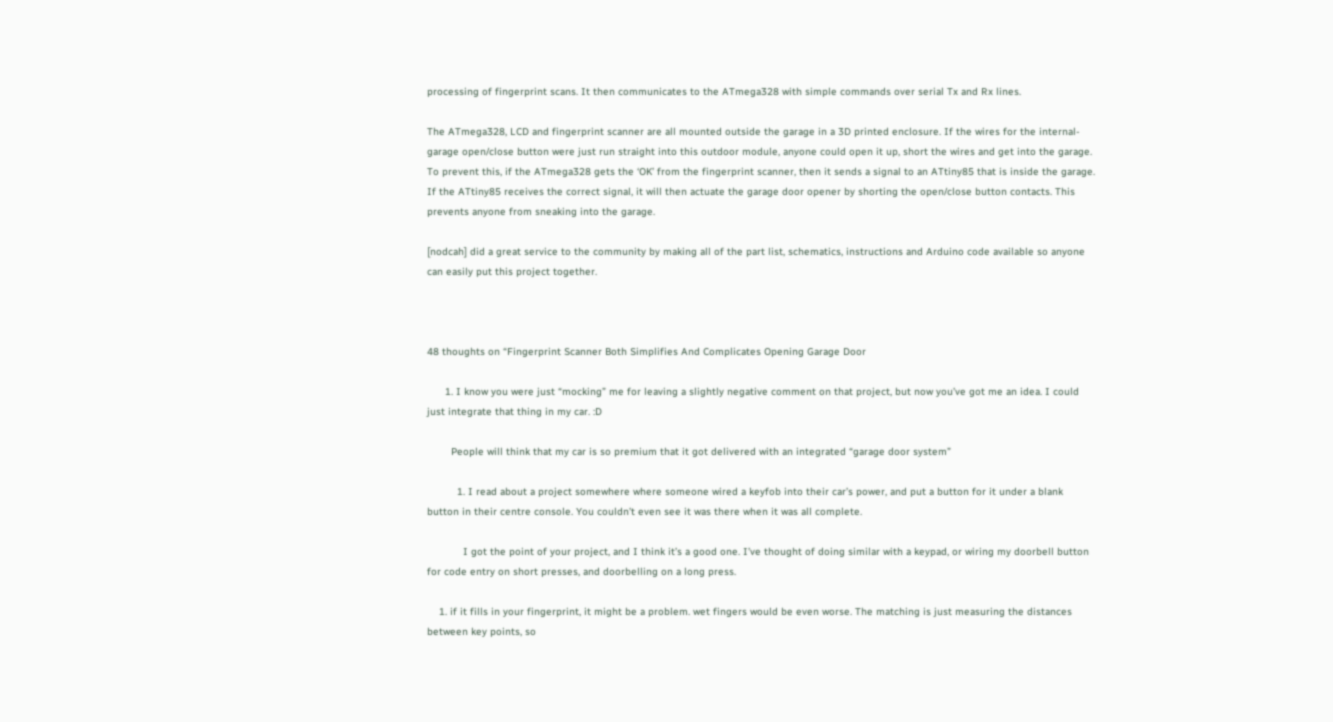processing of fingerprint scans. It then communicates to the ATmega328 with simple commands over serial Tx and Rx lines.

The ATmega328, LCD and fingerprint scanner are all mounted outside the garage in a 3D printed enclosure. If the wires for the internal-garage open/close button were just run straight into this outdoor module, anyone could open it up, short the wires and get into the garage. To prevent this, if the ATmega328 gets the ‘OK’ from the fingerprint scanner, then it sends a signal to an ATtiny85 that is inside the garage. If the ATtiny85 receives the correct signal, it will then actuate the garage door opener by shorting the open/close button contacts. This prevents anyone from sneaking into the garage.

[nodcah] did a great service to the community by making all of the part list, schematics, instructions and Arduino code available so anyone can easily put this project together.



48 thoughts on “Fingerprint Scanner Both Simplifies And Complicates Opening Garage Door

      1. I know you were just “mocking” me for leaving a slightly negative comment on that project, but now you’ve got me an idea. I could just integrate that thing in my car. :D

        People will think that my car is so premium that it got delivered with an integrated “garage door system”

          1. I read about a project somewhere where someone wired a keyfob into their car’s power, and put a button for it under a blank button in their centre console. You couldn’t even see it was there when it was all complete.

            I got the point of your project, and I think it’s a good one. I’ve thought of doing similar with a keypad, or wiring my doorbell button for code entry on short presses, and doorbelling on a long press.

    1. if it fills in your fingerprint, it might be a problem. wet fingers would be even worse. The matching is just measuring the distances between key points, so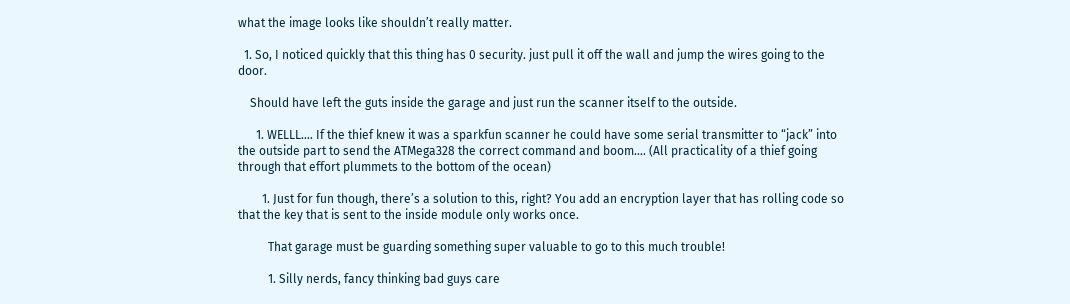what the image looks like shouldn’t really matter.

  1. So, I noticed quickly that this thing has 0 security. just pull it off the wall and jump the wires going to the door.

    Should have left the guts inside the garage and just run the scanner itself to the outside.

      1. WELLL…. If the thief knew it was a sparkfun scanner he could have some serial transmitter to “jack” into the outside part to send the ATMega328 the correct command and boom…. (All practicality of a thief going through that effort plummets to the bottom of the ocean)

        1. Just for fun though, there’s a solution to this, right? You add an encryption layer that has rolling code so that the key that is sent to the inside module only works once.

          That garage must be guarding something super valuable to go to this much trouble!

          1. Silly nerds, fancy thinking bad guys care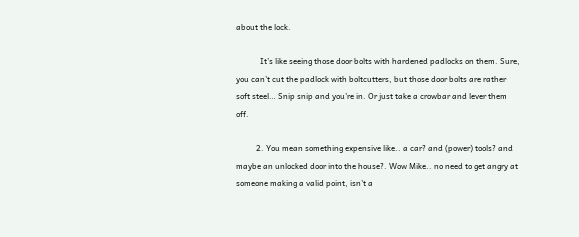about the lock.

            It’s like seeing those door bolts with hardened padlocks on them. Sure, you can’t cut the padlock with boltcutters, but those door bolts are rather soft steel… Snip snip and you’re in. Or just take a crowbar and lever them off.

          2. You mean something expensive like.. a car? and (power) tools? and maybe an unlocked door into the house?. Wow Mike.. no need to get angry at someone making a valid point, isn’t a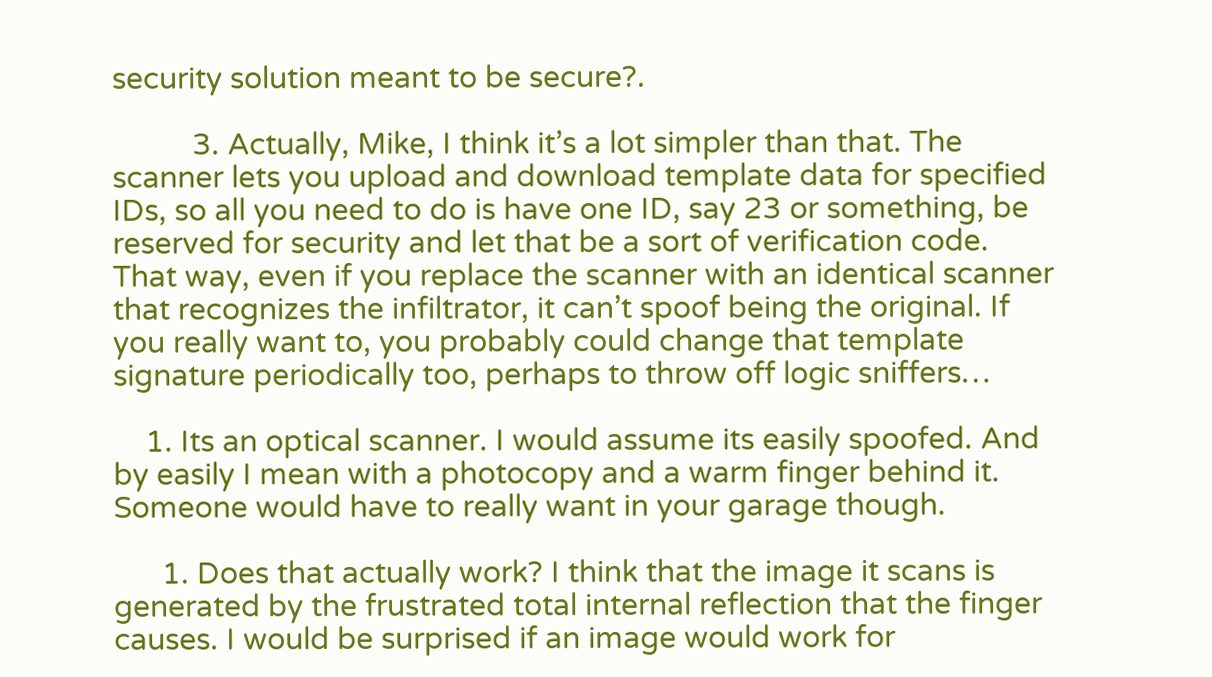security solution meant to be secure?.

          3. Actually, Mike, I think it’s a lot simpler than that. The scanner lets you upload and download template data for specified IDs, so all you need to do is have one ID, say 23 or something, be reserved for security and let that be a sort of verification code. That way, even if you replace the scanner with an identical scanner that recognizes the infiltrator, it can’t spoof being the original. If you really want to, you probably could change that template signature periodically too, perhaps to throw off logic sniffers…

    1. Its an optical scanner. I would assume its easily spoofed. And by easily I mean with a photocopy and a warm finger behind it. Someone would have to really want in your garage though.

      1. Does that actually work? I think that the image it scans is generated by the frustrated total internal reflection that the finger causes. I would be surprised if an image would work for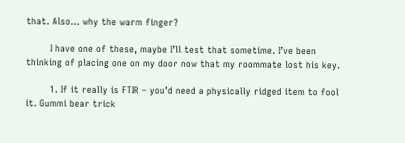that. Also… why the warm finger?

        I have one of these, maybe I’ll test that sometime. I’ve been thinking of placing one on my door now that my roommate lost his key.

        1. If it really is FTIR – you’d need a physically ridged item to fool it. Gummi bear trick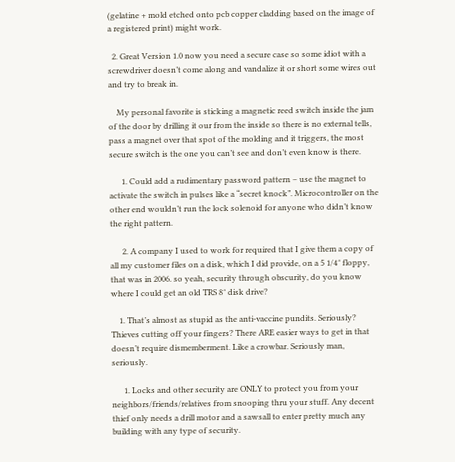(gelatine + mold etched onto pcb copper cladding based on the image of a registered print) might work.

  2. Great Version 1.0 now you need a secure case so some idiot with a screwdriver doesn’t come along and vandalize it or short some wires out and try to break in.

    My personal favorite is sticking a magnetic reed switch inside the jam of the door by drilling it our from the inside so there is no external tells, pass a magnet over that spot of the molding and it triggers, the most secure switch is the one you can’t see and don’t even know is there.

      1. Could add a rudimentary password pattern – use the magnet to activate the switch in pulses like a “secret knock”. Microcontroller on the other end wouldn’t run the lock solenoid for anyone who didn’t know the right pattern.

      2. A company I used to work for required that I give them a copy of all my customer files on a disk, which I did provide, on a 5 1/4″ floppy, that was in 2006. so yeah, security through obscurity, do you know where I could get an old TRS 8″ disk drive?

    1. That’s almost as stupid as the anti-vaccine pundits. Seriously? Thieves cutting off your fingers? There ARE easier ways to get in that doesn’t require dismemberment. Like a crowbar. Seriously man, seriously.

      1. Locks and other security are ONLY to protect you from your neighbors/friends/relatives from snooping thru your stuff. Any decent thief only needs a drill motor and a sawsall to enter pretty much any building with any type of security.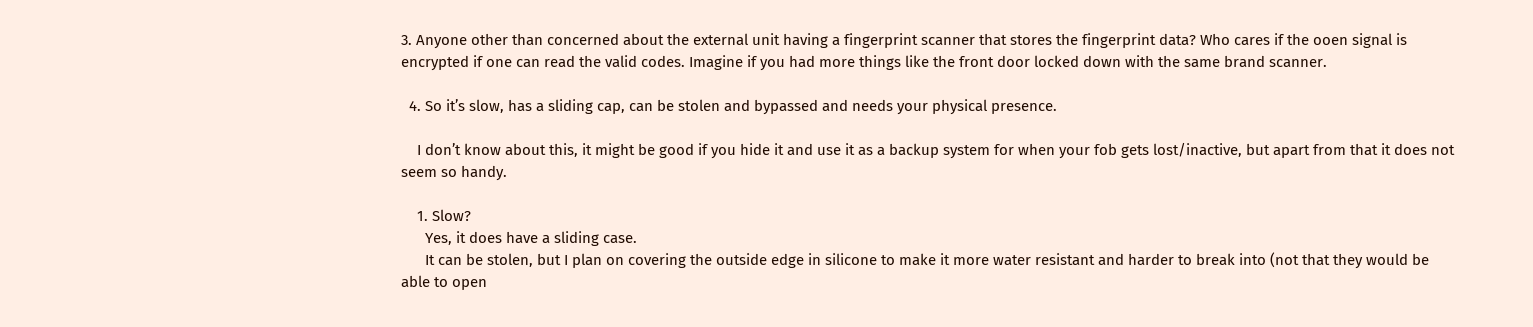3. Anyone other than concerned about the external unit having a fingerprint scanner that stores the fingerprint data? Who cares if the ooen signal is encrypted if one can read the valid codes. Imagine if you had more things like the front door locked down with the same brand scanner.

  4. So it’s slow, has a sliding cap, can be stolen and bypassed and needs your physical presence.

    I don’t know about this, it might be good if you hide it and use it as a backup system for when your fob gets lost/inactive, but apart from that it does not seem so handy.

    1. Slow?
      Yes, it does have a sliding case.
      It can be stolen, but I plan on covering the outside edge in silicone to make it more water resistant and harder to break into (not that they would be able to open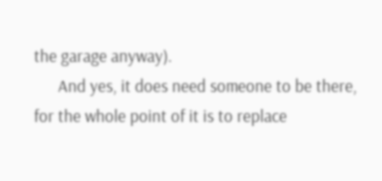the garage anyway).
      And yes, it does need someone to be there, for the whole point of it is to replace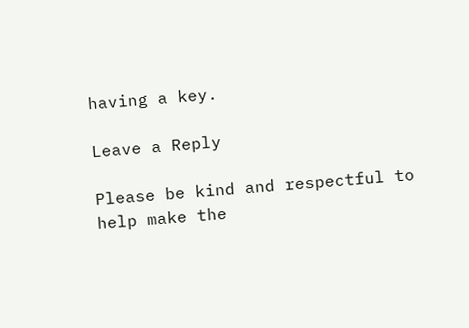having a key.

Leave a Reply

Please be kind and respectful to help make the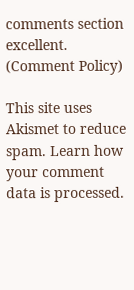comments section excellent. (Comment Policy)

This site uses Akismet to reduce spam. Learn how your comment data is processed.